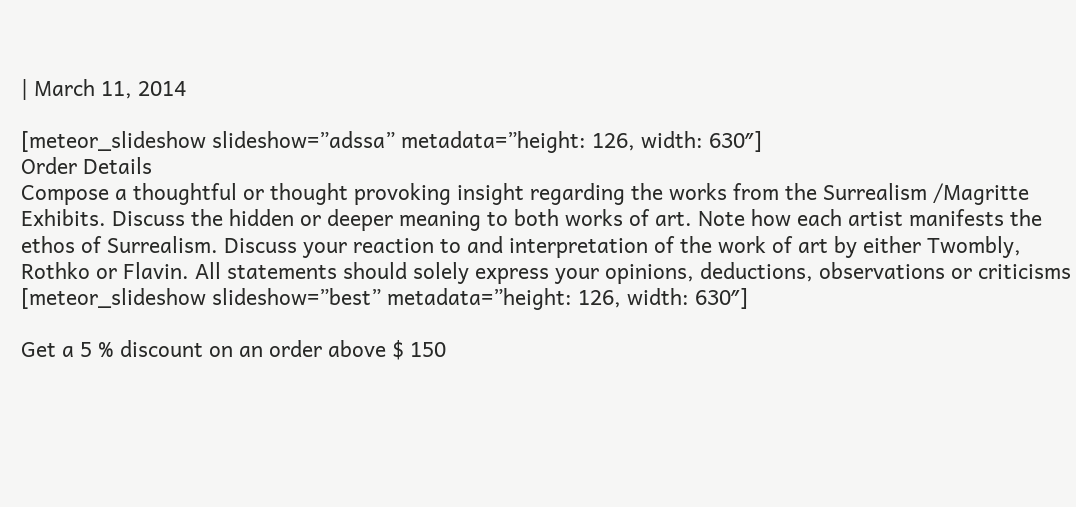| March 11, 2014

[meteor_slideshow slideshow=”adssa” metadata=”height: 126, width: 630″]
Order Details
Compose a thoughtful or thought provoking insight regarding the works from the Surrealism /Magritte Exhibits. Discuss the hidden or deeper meaning to both works of art. Note how each artist manifests the ethos of Surrealism. Discuss your reaction to and interpretation of the work of art by either Twombly, Rothko or Flavin. All statements should solely express your opinions, deductions, observations or criticisms
[meteor_slideshow slideshow=”best” metadata=”height: 126, width: 630″]

Get a 5 % discount on an order above $ 150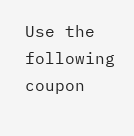Use the following coupon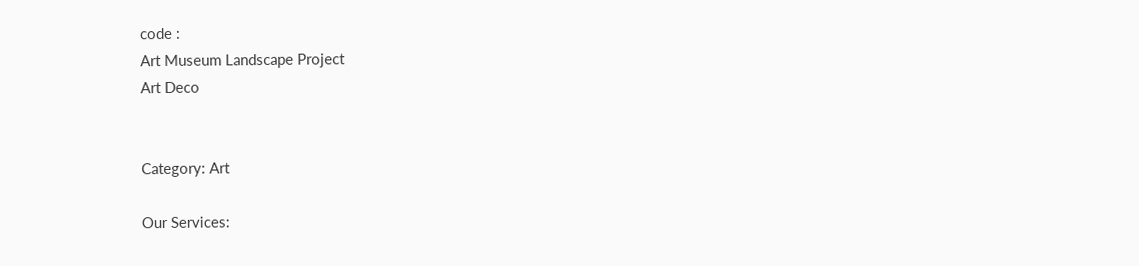code :
Art Museum Landscape Project
Art Deco


Category: Art

Our Services: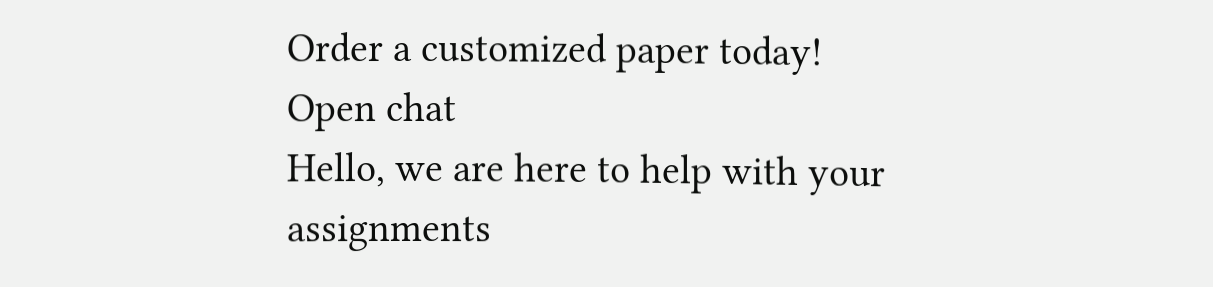Order a customized paper today!
Open chat
Hello, we are here to help with your assignments